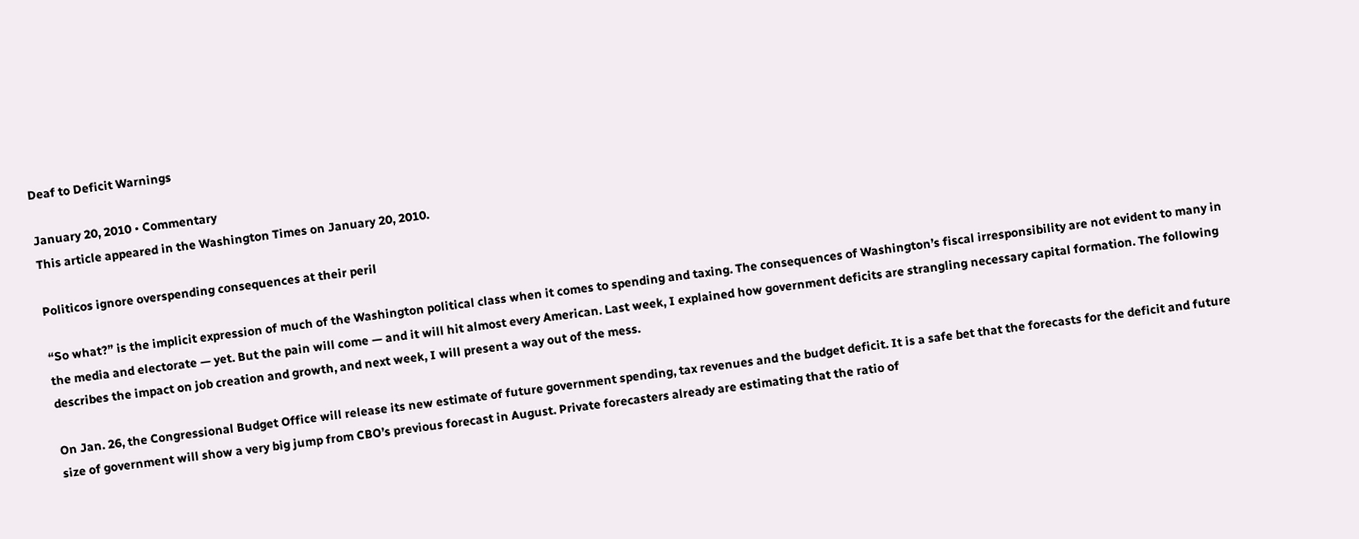Deaf to Deficit Warnings

January 20, 2010 • Commentary
This article appeared in the Washington Times on January 20, 2010.

Politicos ignore overspending consequences at their peril

“So what?” is the implicit expression of much of the Washington political class when it comes to spending and taxing. The consequences of Washington’s fiscal irresponsibility are not evident to many in the media and electorate — yet. But the pain will come — and it will hit almost every American. Last week, I explained how government deficits are strangling necessary capital formation. The following describes the impact on job creation and growth, and next week, I will present a way out of the mess.

On Jan. 26, the Congressional Budget Office will release its new estimate of future government spending, tax revenues and the budget deficit. It is a safe bet that the forecasts for the deficit and future size of government will show a very big jump from CBO’s previous forecast in August. Private forecasters already are estimating that the ratio of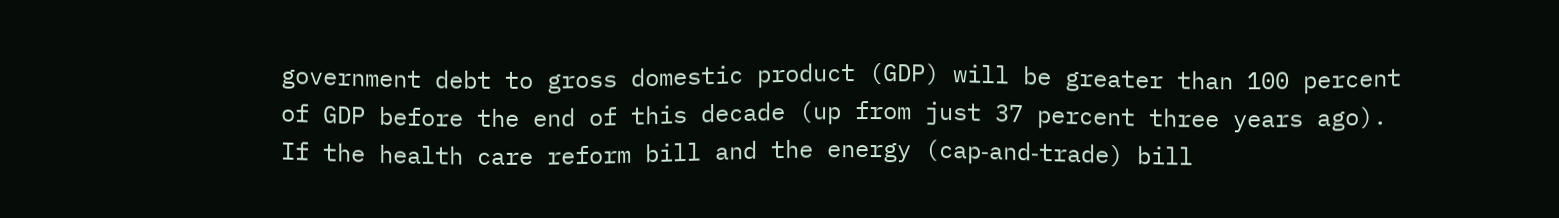government debt to gross domestic product (GDP) will be greater than 100 percent of GDP before the end of this decade (up from just 37 percent three years ago). If the health care reform bill and the energy (cap‐and‐trade) bill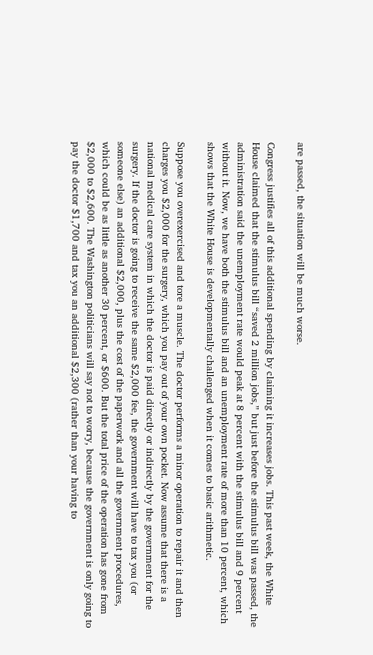are passed, the situation will be much worse.

Congress justifies all of this additional spending by claiming it increases jobs. This past week, the White House claimed that the stimulus bill “saved 2 million jobs,” but just before the stimulus bill was passed, the administration said the unemployment rate would peak at 8 percent with the stimulus bill and 9 percent without it. Now, we have both the stimulus bill and an unemployment rate of more than 10 percent, which shows that the White House is developmentally challenged when it comes to basic arithmetic.

Suppose you overexercised and tore a muscle. The doctor performs a minor operation to repair it and then charges you $2,000 for the surgery, which you pay out of your own pocket. Now assume that there is a national medical care system in which the doctor is paid directly or indirectly by the government for the surgery. If the doctor is going to receive the same $2,000 fee, the government will have to tax you (or someone else) an additional $2,000, plus the cost of the paperwork and all the government procedures, which could be as little as another 30 percent, or $600. But the total price of the operation has gone from $2,000 to $2,600. The Washington politicians will say not to worry, because the government is only going to pay the doctor $1,700 and tax you an additional $2,300 (rather than your having to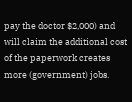pay the doctor $2,000) and will claim the additional cost of the paperwork creates more (government) jobs.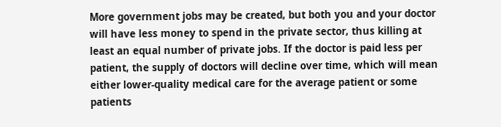More government jobs may be created, but both you and your doctor will have less money to spend in the private sector, thus killing at least an equal number of private jobs. If the doctor is paid less per patient, the supply of doctors will decline over time, which will mean either lower‐quality medical care for the average patient or some patients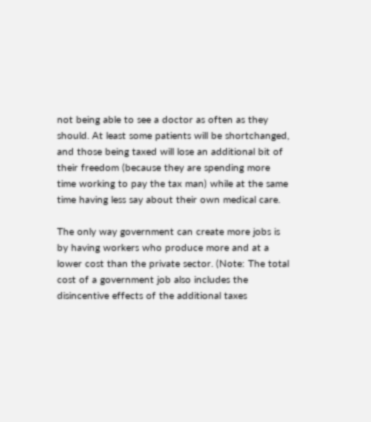not being able to see a doctor as often as they should. At least some patients will be shortchanged, and those being taxed will lose an additional bit of their freedom (because they are spending more time working to pay the tax man) while at the same time having less say about their own medical care.

The only way government can create more jobs is by having workers who produce more and at a lower cost than the private sector. (Note: The total cost of a government job also includes the disincentive effects of the additional taxes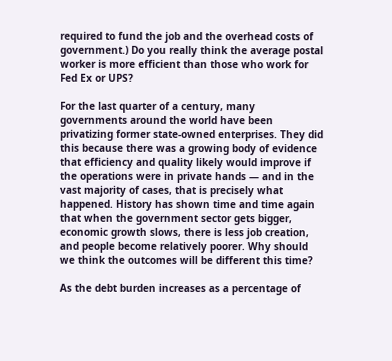required to fund the job and the overhead costs of government.) Do you really think the average postal worker is more efficient than those who work for Fed Ex or UPS?

For the last quarter of a century, many governments around the world have been privatizing former state‐owned enterprises. They did this because there was a growing body of evidence that efficiency and quality likely would improve if the operations were in private hands — and in the vast majority of cases, that is precisely what happened. History has shown time and time again that when the government sector gets bigger, economic growth slows, there is less job creation, and people become relatively poorer. Why should we think the outcomes will be different this time?

As the debt burden increases as a percentage of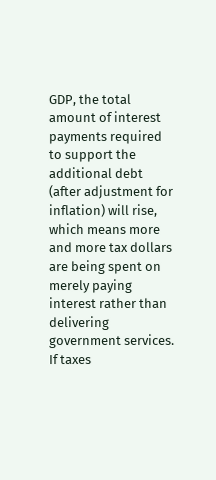GDP, the total amount of interest payments required to support the additional debt (after adjustment for inflation) will rise, which means more and more tax dollars are being spent on merely paying interest rather than delivering government services. If taxes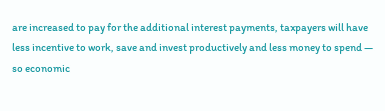are increased to pay for the additional interest payments, taxpayers will have less incentive to work, save and invest productively and less money to spend — so economic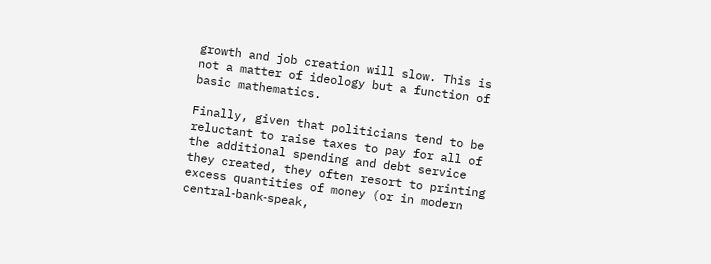growth and job creation will slow. This is not a matter of ideology but a function of basic mathematics.

Finally, given that politicians tend to be reluctant to raise taxes to pay for all of the additional spending and debt service they created, they often resort to printing excess quantities of money (or in modern central‐bank‐speak,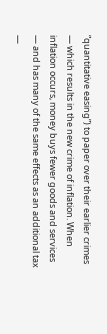“quantitative easing”) to paper over their earlier crimes — which results in the new crime of inflation. When inflation occurs, money buys fewer goods and services — and has many of the same effects as an additional tax —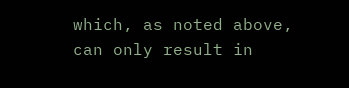which, as noted above, can only result in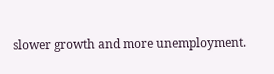slower growth and more unemployment.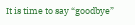It is time to say “goodbye”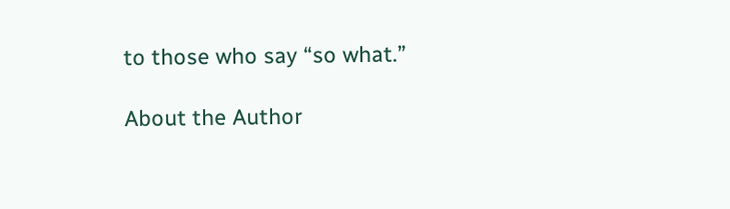to those who say “so what.”

About the Author